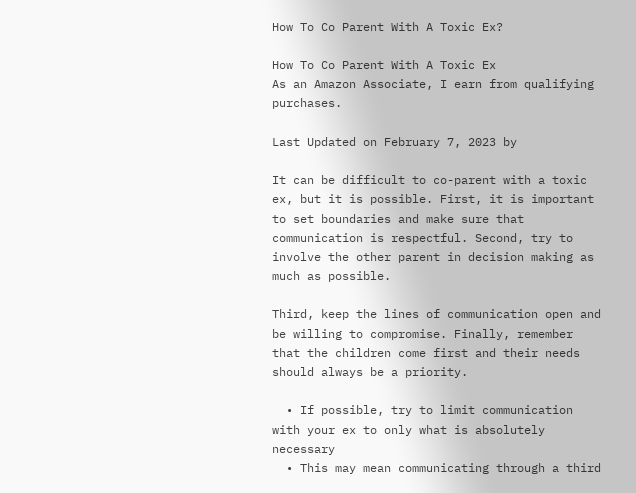How To Co Parent With A Toxic Ex?

How To Co Parent With A Toxic Ex
As an Amazon Associate, I earn from qualifying purchases.

Last Updated on February 7, 2023 by

It can be difficult to co-parent with a toxic ex, but it is possible. First, it is important to set boundaries and make sure that communication is respectful. Second, try to involve the other parent in decision making as much as possible.

Third, keep the lines of communication open and be willing to compromise. Finally, remember that the children come first and their needs should always be a priority.

  • If possible, try to limit communication with your ex to only what is absolutely necessary
  • This may mean communicating through a third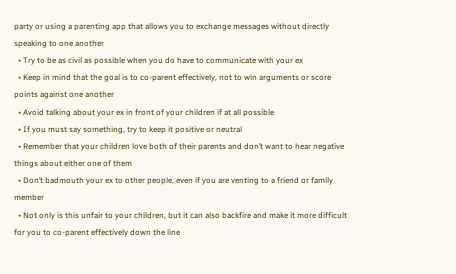party or using a parenting app that allows you to exchange messages without directly speaking to one another
  • Try to be as civil as possible when you do have to communicate with your ex
  • Keep in mind that the goal is to co-parent effectively, not to win arguments or score points against one another
  • Avoid talking about your ex in front of your children if at all possible
  • If you must say something, try to keep it positive or neutral
  • Remember that your children love both of their parents and don’t want to hear negative things about either one of them
  • Don’t badmouth your ex to other people, even if you are venting to a friend or family member
  • Not only is this unfair to your children, but it can also backfire and make it more difficult for you to co-parent effectively down the line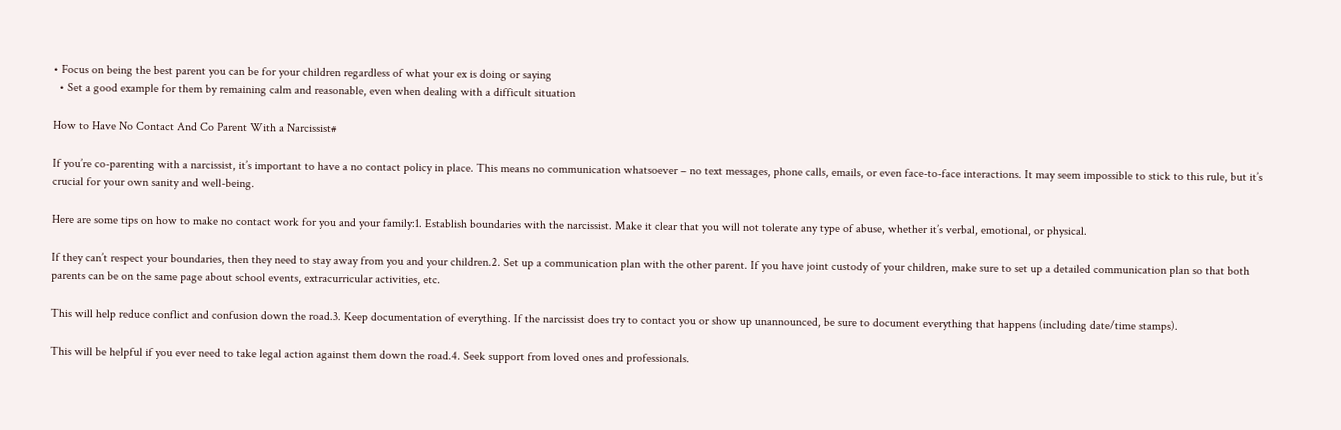• Focus on being the best parent you can be for your children regardless of what your ex is doing or saying
  • Set a good example for them by remaining calm and reasonable, even when dealing with a difficult situation

How to Have No Contact And Co Parent With a Narcissist#

If you’re co-parenting with a narcissist, it’s important to have a no contact policy in place. This means no communication whatsoever – no text messages, phone calls, emails, or even face-to-face interactions. It may seem impossible to stick to this rule, but it’s crucial for your own sanity and well-being.

Here are some tips on how to make no contact work for you and your family:1. Establish boundaries with the narcissist. Make it clear that you will not tolerate any type of abuse, whether it’s verbal, emotional, or physical.

If they can’t respect your boundaries, then they need to stay away from you and your children.2. Set up a communication plan with the other parent. If you have joint custody of your children, make sure to set up a detailed communication plan so that both parents can be on the same page about school events, extracurricular activities, etc.

This will help reduce conflict and confusion down the road.3. Keep documentation of everything. If the narcissist does try to contact you or show up unannounced, be sure to document everything that happens (including date/time stamps).

This will be helpful if you ever need to take legal action against them down the road.4. Seek support from loved ones and professionals.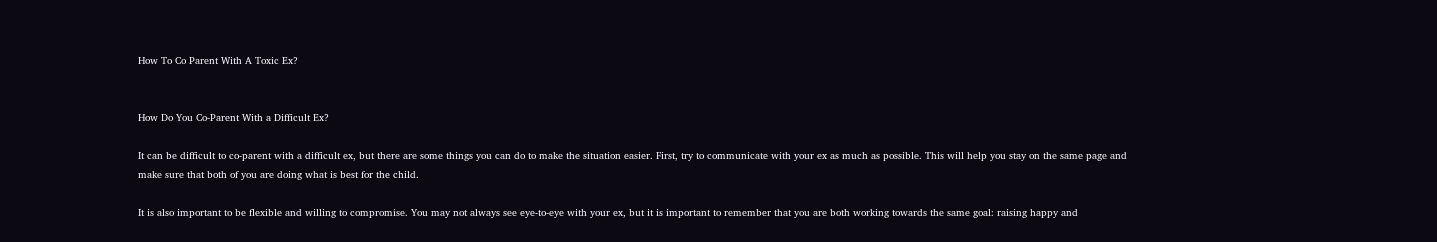How To Co Parent With A Toxic Ex?


How Do You Co-Parent With a Difficult Ex?

It can be difficult to co-parent with a difficult ex, but there are some things you can do to make the situation easier. First, try to communicate with your ex as much as possible. This will help you stay on the same page and make sure that both of you are doing what is best for the child.

It is also important to be flexible and willing to compromise. You may not always see eye-to-eye with your ex, but it is important to remember that you are both working towards the same goal: raising happy and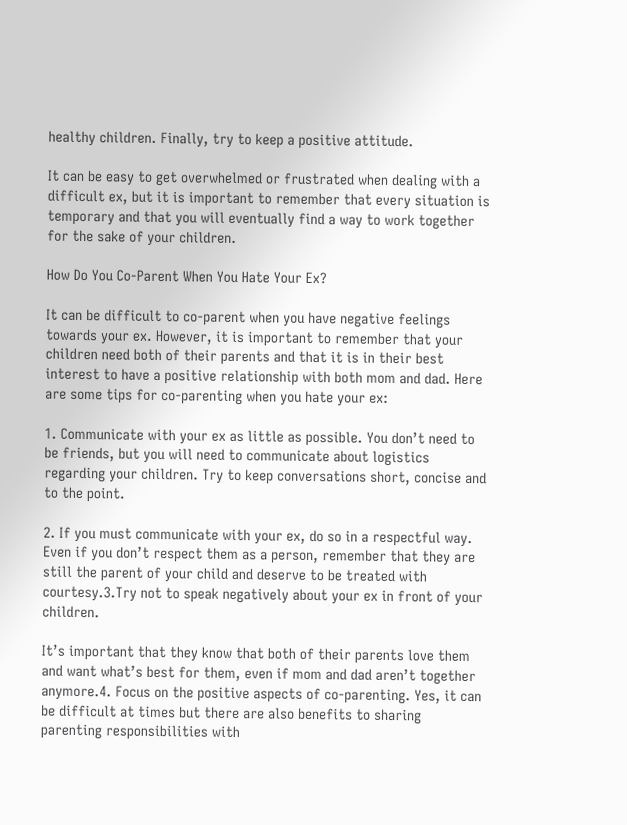healthy children. Finally, try to keep a positive attitude.

It can be easy to get overwhelmed or frustrated when dealing with a difficult ex, but it is important to remember that every situation is temporary and that you will eventually find a way to work together for the sake of your children.

How Do You Co-Parent When You Hate Your Ex?

It can be difficult to co-parent when you have negative feelings towards your ex. However, it is important to remember that your children need both of their parents and that it is in their best interest to have a positive relationship with both mom and dad. Here are some tips for co-parenting when you hate your ex:

1. Communicate with your ex as little as possible. You don’t need to be friends, but you will need to communicate about logistics regarding your children. Try to keep conversations short, concise and to the point.

2. If you must communicate with your ex, do so in a respectful way. Even if you don’t respect them as a person, remember that they are still the parent of your child and deserve to be treated with courtesy.3.Try not to speak negatively about your ex in front of your children.

It’s important that they know that both of their parents love them and want what’s best for them, even if mom and dad aren’t together anymore.4. Focus on the positive aspects of co-parenting. Yes, it can be difficult at times but there are also benefits to sharing parenting responsibilities with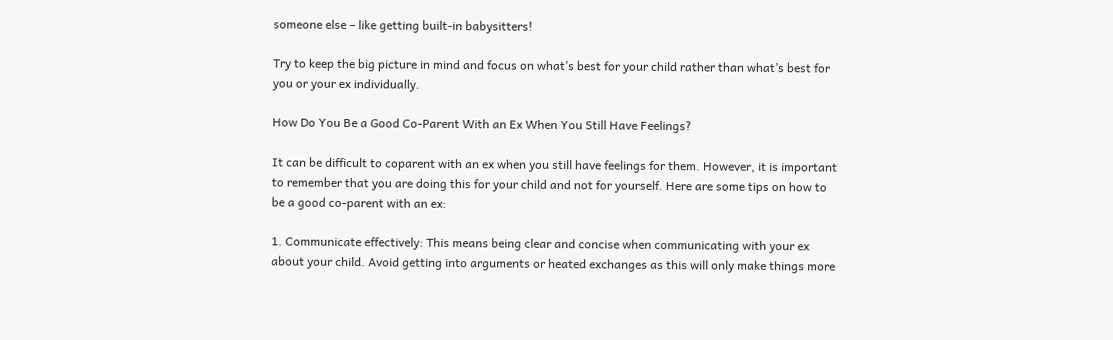someone else – like getting built-in babysitters!

Try to keep the big picture in mind and focus on what’s best for your child rather than what’s best for you or your ex individually.

How Do You Be a Good Co-Parent With an Ex When You Still Have Feelings?

It can be difficult to coparent with an ex when you still have feelings for them. However, it is important to remember that you are doing this for your child and not for yourself. Here are some tips on how to be a good co-parent with an ex:

1. Communicate effectively: This means being clear and concise when communicating with your ex about your child. Avoid getting into arguments or heated exchanges as this will only make things more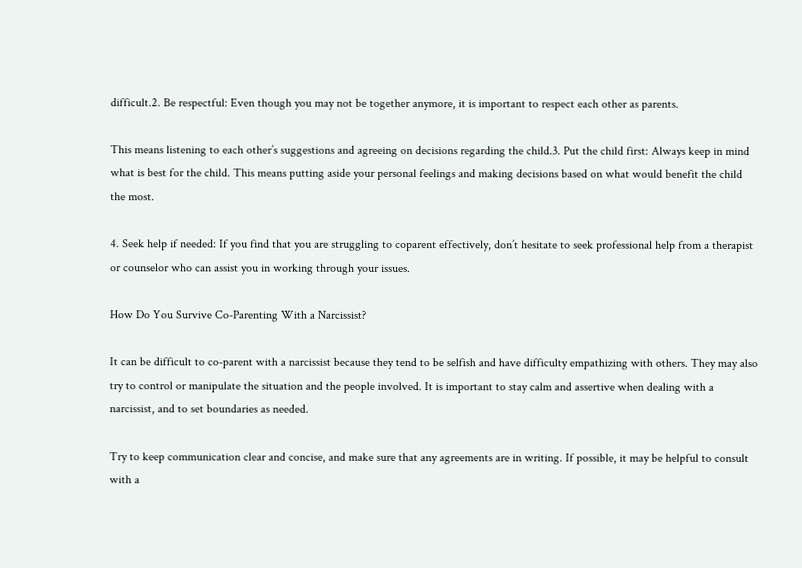difficult.2. Be respectful: Even though you may not be together anymore, it is important to respect each other as parents.

This means listening to each other’s suggestions and agreeing on decisions regarding the child.3. Put the child first: Always keep in mind what is best for the child. This means putting aside your personal feelings and making decisions based on what would benefit the child the most.

4. Seek help if needed: If you find that you are struggling to coparent effectively, don’t hesitate to seek professional help from a therapist or counselor who can assist you in working through your issues.

How Do You Survive Co-Parenting With a Narcissist?

It can be difficult to co-parent with a narcissist because they tend to be selfish and have difficulty empathizing with others. They may also try to control or manipulate the situation and the people involved. It is important to stay calm and assertive when dealing with a narcissist, and to set boundaries as needed.

Try to keep communication clear and concise, and make sure that any agreements are in writing. If possible, it may be helpful to consult with a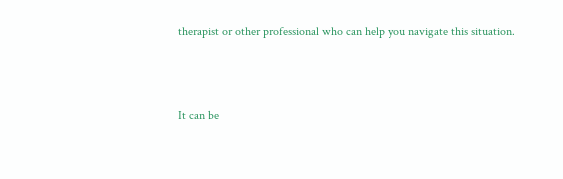therapist or other professional who can help you navigate this situation.



It can be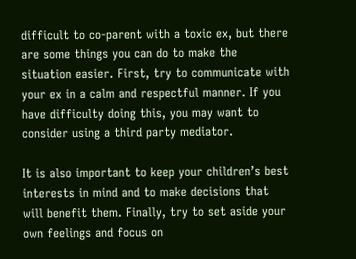difficult to co-parent with a toxic ex, but there are some things you can do to make the situation easier. First, try to communicate with your ex in a calm and respectful manner. If you have difficulty doing this, you may want to consider using a third party mediator.

It is also important to keep your children’s best interests in mind and to make decisions that will benefit them. Finally, try to set aside your own feelings and focus on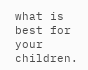what is best for your children.